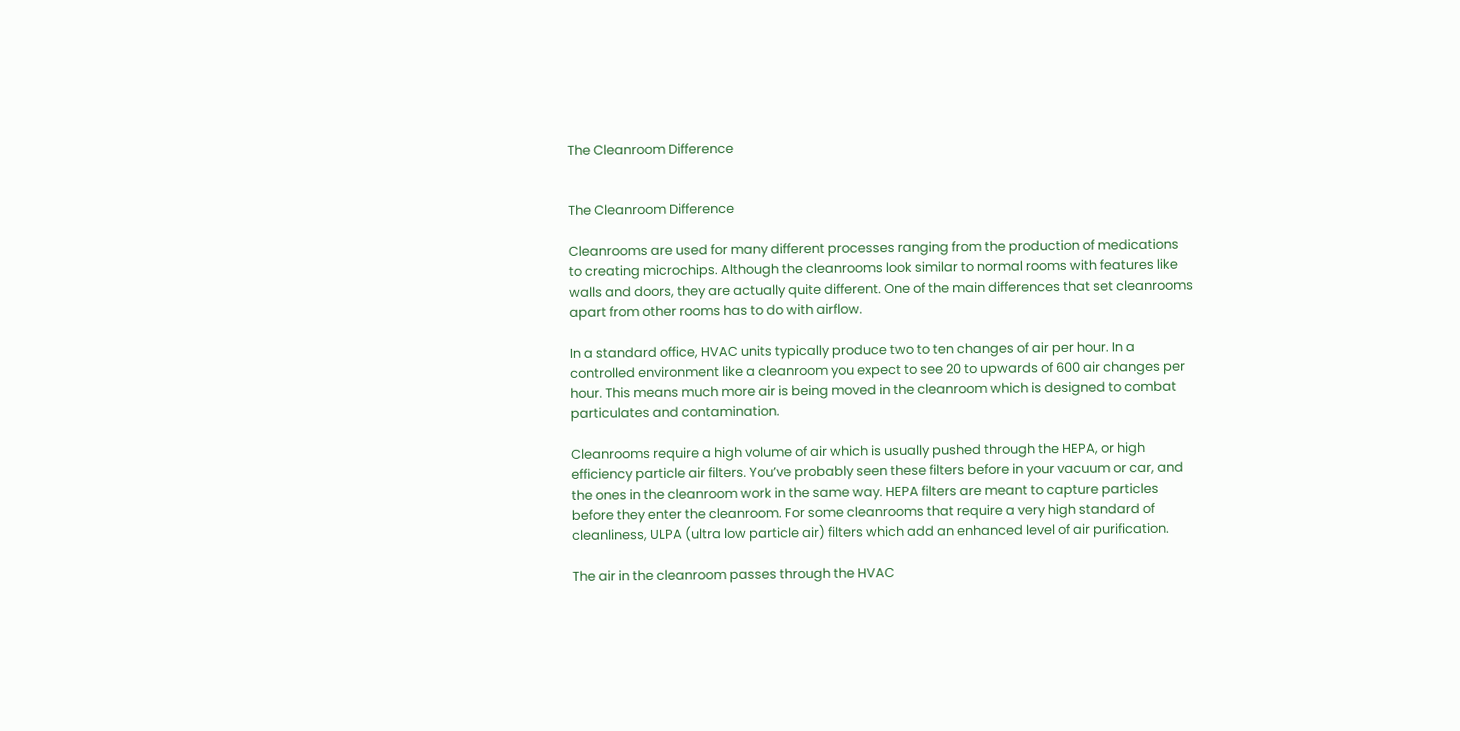The Cleanroom Difference


The Cleanroom Difference

Cleanrooms are used for many different processes ranging from the production of medications to creating microchips. Although the cleanrooms look similar to normal rooms with features like walls and doors, they are actually quite different. One of the main differences that set cleanrooms apart from other rooms has to do with airflow.

In a standard office, HVAC units typically produce two to ten changes of air per hour. In a controlled environment like a cleanroom you expect to see 20 to upwards of 600 air changes per hour. This means much more air is being moved in the cleanroom which is designed to combat particulates and contamination.

Cleanrooms require a high volume of air which is usually pushed through the HEPA, or high efficiency particle air filters. You’ve probably seen these filters before in your vacuum or car, and the ones in the cleanroom work in the same way. HEPA filters are meant to capture particles before they enter the cleanroom. For some cleanrooms that require a very high standard of cleanliness, ULPA (ultra low particle air) filters which add an enhanced level of air purification.

The air in the cleanroom passes through the HVAC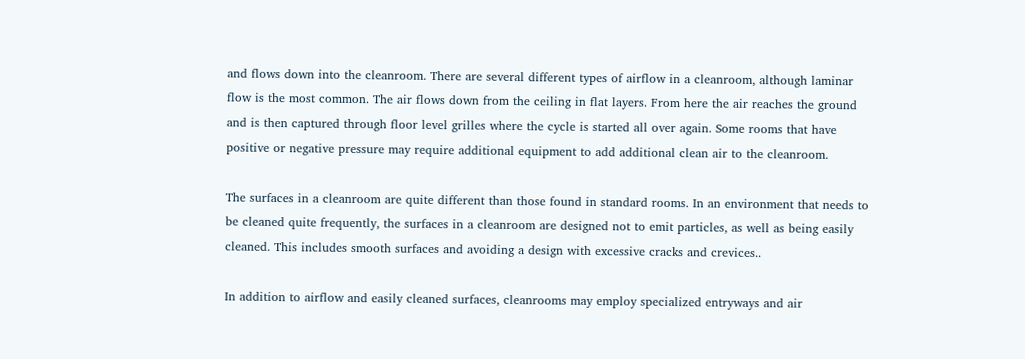and flows down into the cleanroom. There are several different types of airflow in a cleanroom, although laminar flow is the most common. The air flows down from the ceiling in flat layers. From here the air reaches the ground and is then captured through floor level grilles where the cycle is started all over again. Some rooms that have positive or negative pressure may require additional equipment to add additional clean air to the cleanroom.

The surfaces in a cleanroom are quite different than those found in standard rooms. In an environment that needs to be cleaned quite frequently, the surfaces in a cleanroom are designed not to emit particles, as well as being easily cleaned. This includes smooth surfaces and avoiding a design with excessive cracks and crevices..

In addition to airflow and easily cleaned surfaces, cleanrooms may employ specialized entryways and air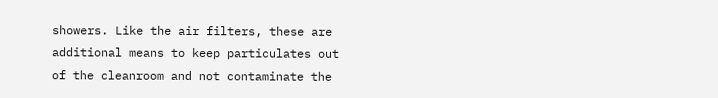showers. Like the air filters, these are additional means to keep particulates out of the cleanroom and not contaminate the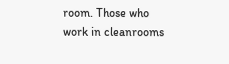room. Those who work in cleanrooms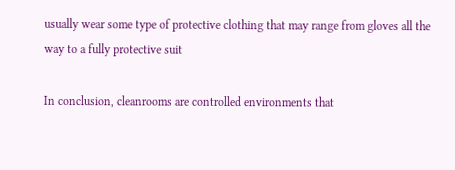usually wear some type of protective clothing that may range from gloves all the way to a fully protective suit

In conclusion, cleanrooms are controlled environments that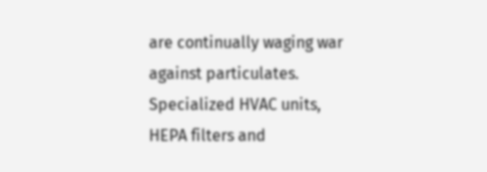are continually waging war against particulates. Specialized HVAC units, HEPA filters and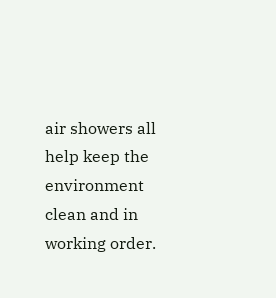air showers all help keep the environment clean and in working order.